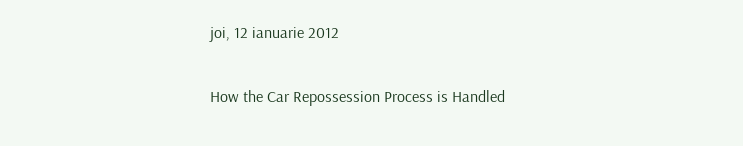joi, 12 ianuarie 2012

How the Car Repossession Process is Handled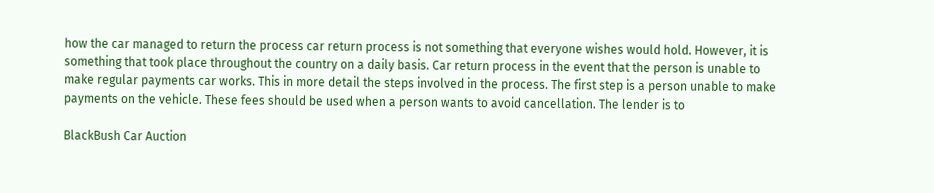how the car managed to return the process car return process is not something that everyone wishes would hold. However, it is something that took place throughout the country on a daily basis. Car return process in the event that the person is unable to make regular payments car works. This in more detail the steps involved in the process. The first step is a person unable to make payments on the vehicle. These fees should be used when a person wants to avoid cancellation. The lender is to

BlackBush Car Auction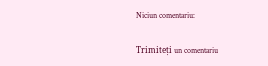Niciun comentariu:

Trimiteți un comentariu